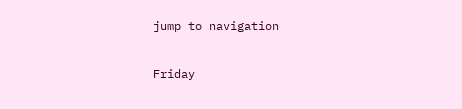jump to navigation

Friday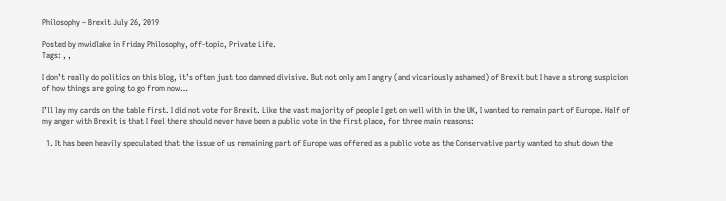Philosophy – Brexit July 26, 2019

Posted by mwidlake in Friday Philosophy, off-topic, Private Life.
Tags: , ,

I don’t really do politics on this blog, it’s often just too damned divisive. But not only am I angry (and vicariously ashamed) of Brexit but I have a strong suspicion of how things are going to go from now…

I’ll lay my cards on the table first. I did not vote for Brexit. Like the vast majority of people I get on well with in the UK, I wanted to remain part of Europe. Half of my anger with Brexit is that I feel there should never have been a public vote in the first place, for three main reasons:

  1. It has been heavily speculated that the issue of us remaining part of Europe was offered as a public vote as the Conservative party wanted to shut down the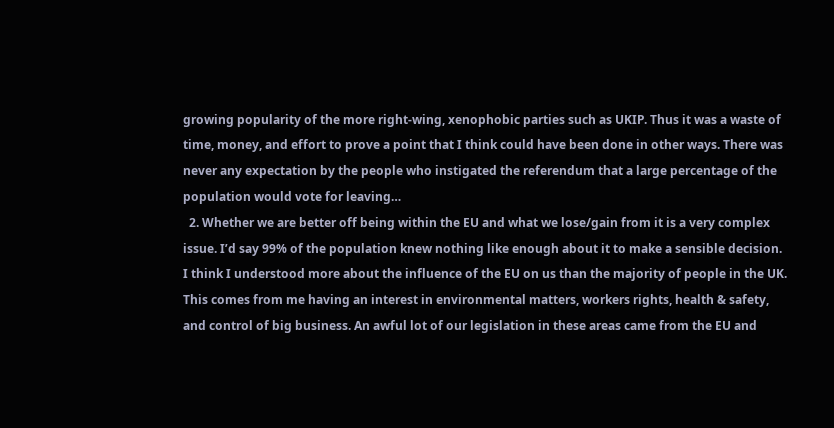growing popularity of the more right-wing, xenophobic parties such as UKIP. Thus it was a waste of time, money, and effort to prove a point that I think could have been done in other ways. There was never any expectation by the people who instigated the referendum that a large percentage of the population would vote for leaving…
  2. Whether we are better off being within the EU and what we lose/gain from it is a very complex issue. I’d say 99% of the population knew nothing like enough about it to make a sensible decision. I think I understood more about the influence of the EU on us than the majority of people in the UK. This comes from me having an interest in environmental matters, workers rights, health & safety, and control of big business. An awful lot of our legislation in these areas came from the EU and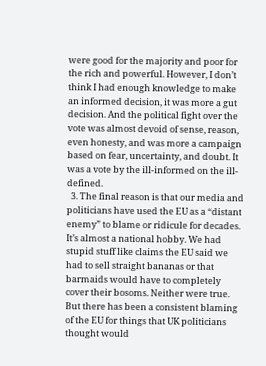were good for the majority and poor for the rich and powerful. However, I don’t think I had enough knowledge to make an informed decision, it was more a gut decision. And the political fight over the vote was almost devoid of sense, reason, even honesty, and was more a campaign based on fear, uncertainty, and doubt. It was a vote by the ill-informed on the ill-defined.
  3. The final reason is that our media and politicians have used the EU as a “distant enemy” to blame or ridicule for decades. It’s almost a national hobby. We had stupid stuff like claims the EU said we had to sell straight bananas or that barmaids would have to completely cover their bosoms. Neither were true. But there has been a consistent blaming of the EU for things that UK politicians thought would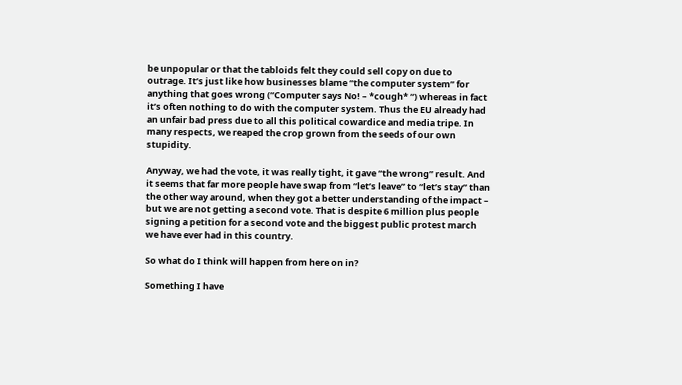be unpopular or that the tabloids felt they could sell copy on due to outrage. It’s just like how businesses blame “the computer system” for anything that goes wrong (“Computer says No! – *cough* “) whereas in fact it’s often nothing to do with the computer system. Thus the EU already had an unfair bad press due to all this political cowardice and media tripe. In many respects, we reaped the crop grown from the seeds of our own stupidity.

Anyway, we had the vote, it was really tight, it gave “the wrong” result. And it seems that far more people have swap from “let’s leave” to “let’s stay” than the other way around, when they got a better understanding of the impact – but we are not getting a second vote. That is despite 6 million plus people signing a petition for a second vote and the biggest public protest march we have ever had in this country.

So what do I think will happen from here on in?

Something I have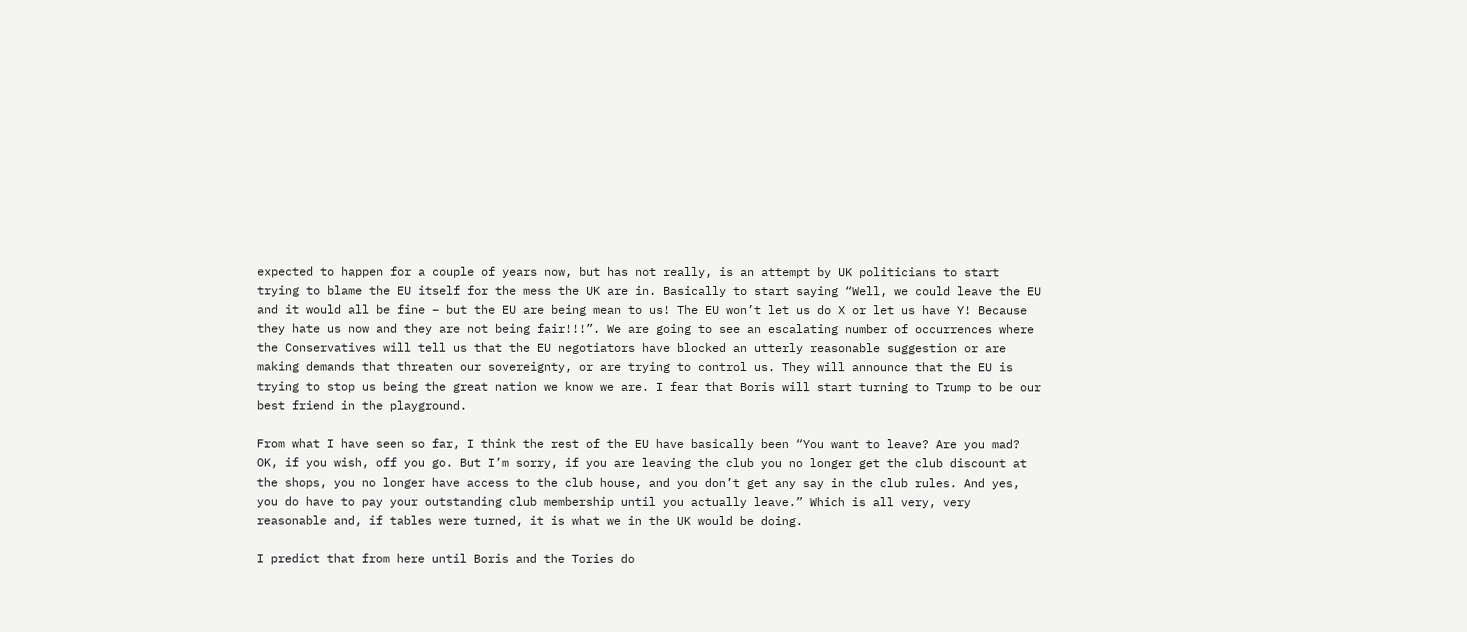expected to happen for a couple of years now, but has not really, is an attempt by UK politicians to start trying to blame the EU itself for the mess the UK are in. Basically to start saying “Well, we could leave the EU and it would all be fine – but the EU are being mean to us! The EU won’t let us do X or let us have Y! Because they hate us now and they are not being fair!!!”. We are going to see an escalating number of occurrences where the Conservatives will tell us that the EU negotiators have blocked an utterly reasonable suggestion or are making demands that threaten our sovereignty, or are trying to control us. They will announce that the EU is trying to stop us being the great nation we know we are. I fear that Boris will start turning to Trump to be our best friend in the playground.

From what I have seen so far, I think the rest of the EU have basically been “You want to leave? Are you mad? OK, if you wish, off you go. But I’m sorry, if you are leaving the club you no longer get the club discount at the shops, you no longer have access to the club house, and you don’t get any say in the club rules. And yes, you do have to pay your outstanding club membership until you actually leave.” Which is all very, very reasonable and, if tables were turned, it is what we in the UK would be doing.

I predict that from here until Boris and the Tories do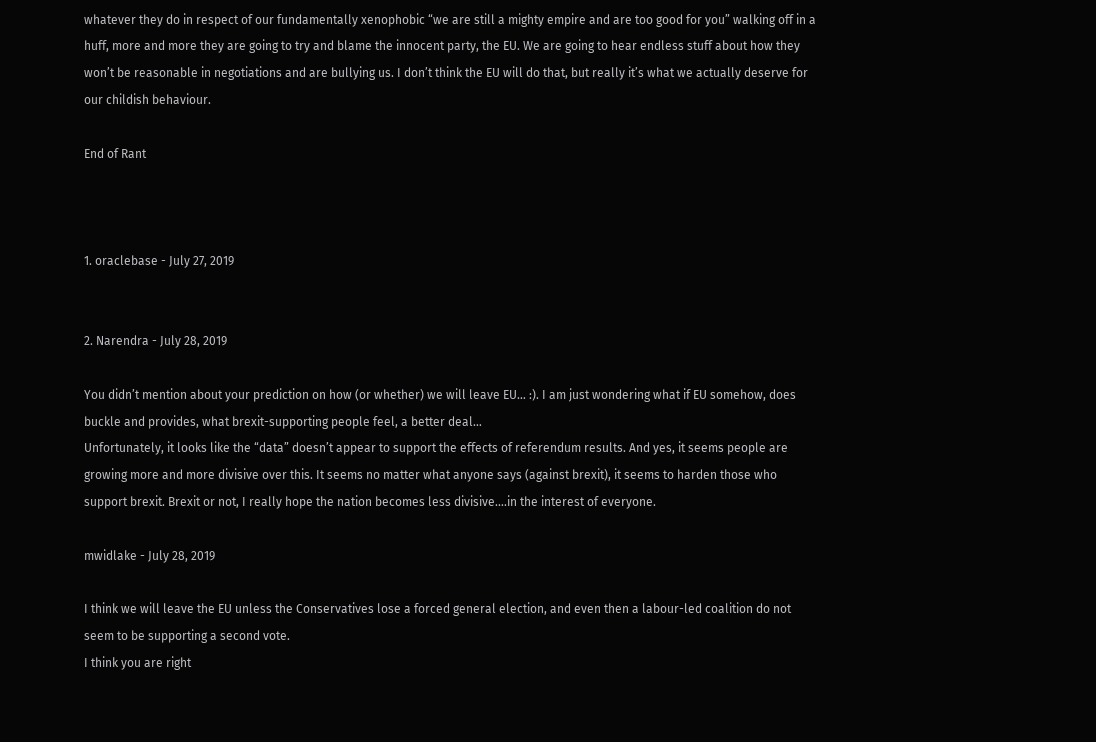whatever they do in respect of our fundamentally xenophobic “we are still a mighty empire and are too good for you” walking off in a huff, more and more they are going to try and blame the innocent party, the EU. We are going to hear endless stuff about how they won’t be reasonable in negotiations and are bullying us. I don’t think the EU will do that, but really it’s what we actually deserve for our childish behaviour.

End of Rant



1. oraclebase - July 27, 2019


2. Narendra - July 28, 2019

You didn’t mention about your prediction on how (or whether) we will leave EU… :). I am just wondering what if EU somehow, does buckle and provides, what brexit-supporting people feel, a better deal…
Unfortunately, it looks like the “data” doesn’t appear to support the effects of referendum results. And yes, it seems people are growing more and more divisive over this. It seems no matter what anyone says (against brexit), it seems to harden those who support brexit. Brexit or not, I really hope the nation becomes less divisive….in the interest of everyone.

mwidlake - July 28, 2019

I think we will leave the EU unless the Conservatives lose a forced general election, and even then a labour-led coalition do not seem to be supporting a second vote.
I think you are right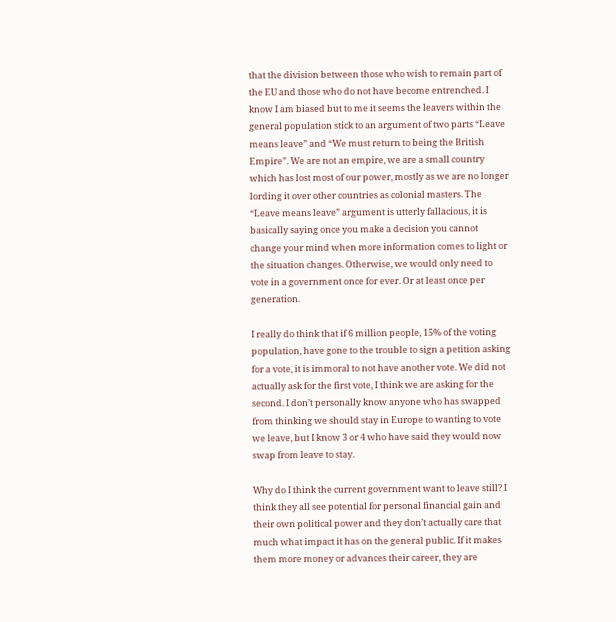that the division between those who wish to remain part of the EU and those who do not have become entrenched. I know I am biased but to me it seems the leavers within the general population stick to an argument of two parts “Leave means leave” and “We must return to being the British Empire”. We are not an empire, we are a small country which has lost most of our power, mostly as we are no longer lording it over other countries as colonial masters. The “Leave means leave” argument is utterly fallacious, it is basically saying once you make a decision you cannot change your mind when more information comes to light or the situation changes. Otherwise, we would only need to vote in a government once for ever. Or at least once per generation.

I really do think that if 6 million people, 15% of the voting population, have gone to the trouble to sign a petition asking for a vote, it is immoral to not have another vote. We did not actually ask for the first vote, I think we are asking for the second. I don’t personally know anyone who has swapped from thinking we should stay in Europe to wanting to vote we leave, but I know 3 or 4 who have said they would now swap from leave to stay.

Why do I think the current government want to leave still? I think they all see potential for personal financial gain and their own political power and they don’t actually care that much what impact it has on the general public. If it makes them more money or advances their career, they are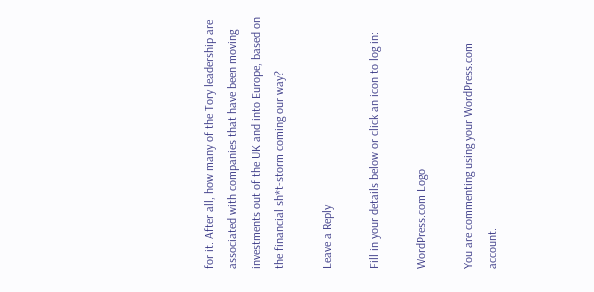for it. After all, how many of the Tory leadership are associated with companies that have been moving investments out of the UK and into Europe, based on the financial sh*t-storm coming our way?

Leave a Reply

Fill in your details below or click an icon to log in:

WordPress.com Logo

You are commenting using your WordPress.com account.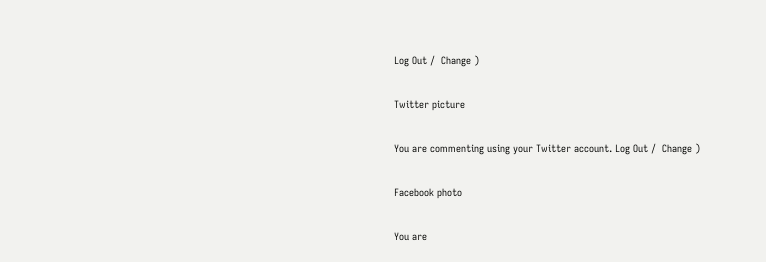Log Out /  Change )

Twitter picture

You are commenting using your Twitter account. Log Out /  Change )

Facebook photo

You are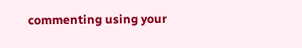commenting using your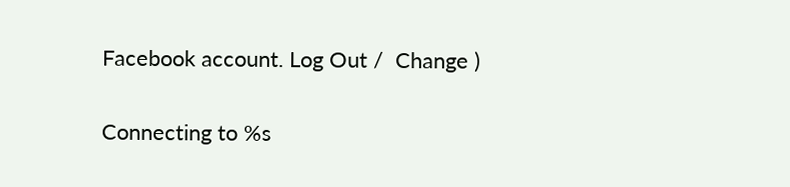Facebook account. Log Out /  Change )

Connecting to %s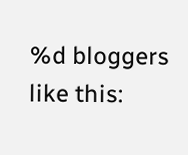%d bloggers like this: